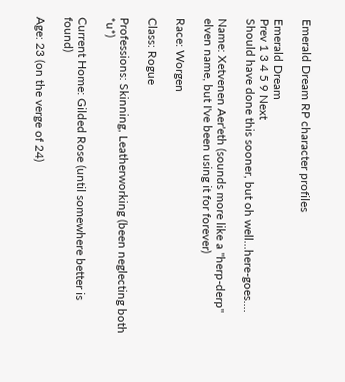Emerald Dream RP character profiles

Emerald Dream
Prev 1 3 4 5 9 Next
Should have done this sooner, but oh well...here-goes....

Name: Xetvenen Aer'eth (sounds more like a "herp-derp" elven name, but I've been using it for forever)

Race: Worgen

Class: Rogue

Professions: Skinning, Leatherworking (been neglecting both *u*)

Current Home: Gilded Rose (until somewhere better is found)

Age: 23 (on the verge of 24)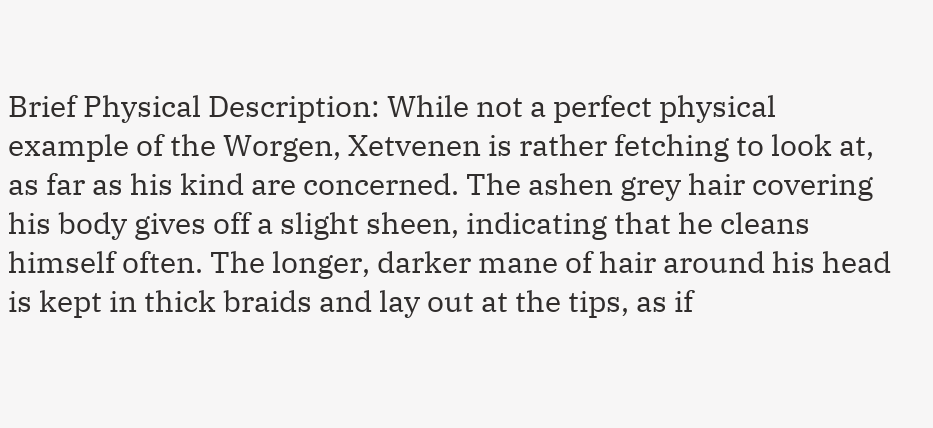Brief Physical Description: While not a perfect physical example of the Worgen, Xetvenen is rather fetching to look at, as far as his kind are concerned. The ashen grey hair covering his body gives off a slight sheen, indicating that he cleans himself often. The longer, darker mane of hair around his head is kept in thick braids and lay out at the tips, as if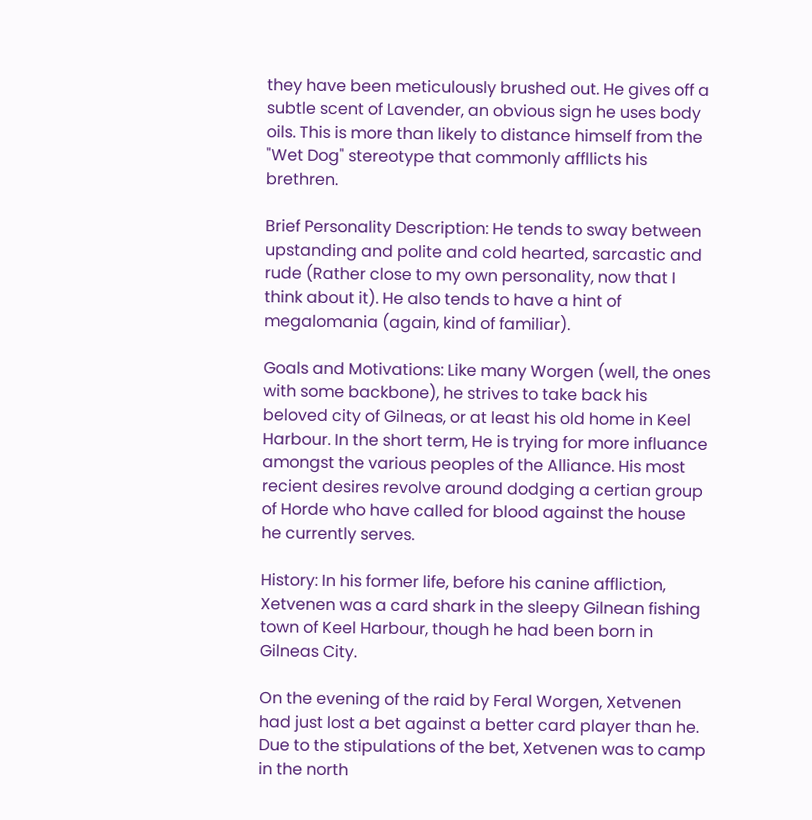they have been meticulously brushed out. He gives off a subtle scent of Lavender, an obvious sign he uses body oils. This is more than likely to distance himself from the "Wet Dog" stereotype that commonly affllicts his brethren.

Brief Personality Description: He tends to sway between upstanding and polite and cold hearted, sarcastic and rude (Rather close to my own personality, now that I think about it). He also tends to have a hint of megalomania (again, kind of familiar).

Goals and Motivations: Like many Worgen (well, the ones with some backbone), he strives to take back his beloved city of Gilneas, or at least his old home in Keel Harbour. In the short term, He is trying for more influance amongst the various peoples of the Alliance. His most recient desires revolve around dodging a certian group of Horde who have called for blood against the house he currently serves.

History: In his former life, before his canine affliction, Xetvenen was a card shark in the sleepy Gilnean fishing town of Keel Harbour, though he had been born in Gilneas City.

On the evening of the raid by Feral Worgen, Xetvenen had just lost a bet against a better card player than he. Due to the stipulations of the bet, Xetvenen was to camp in the north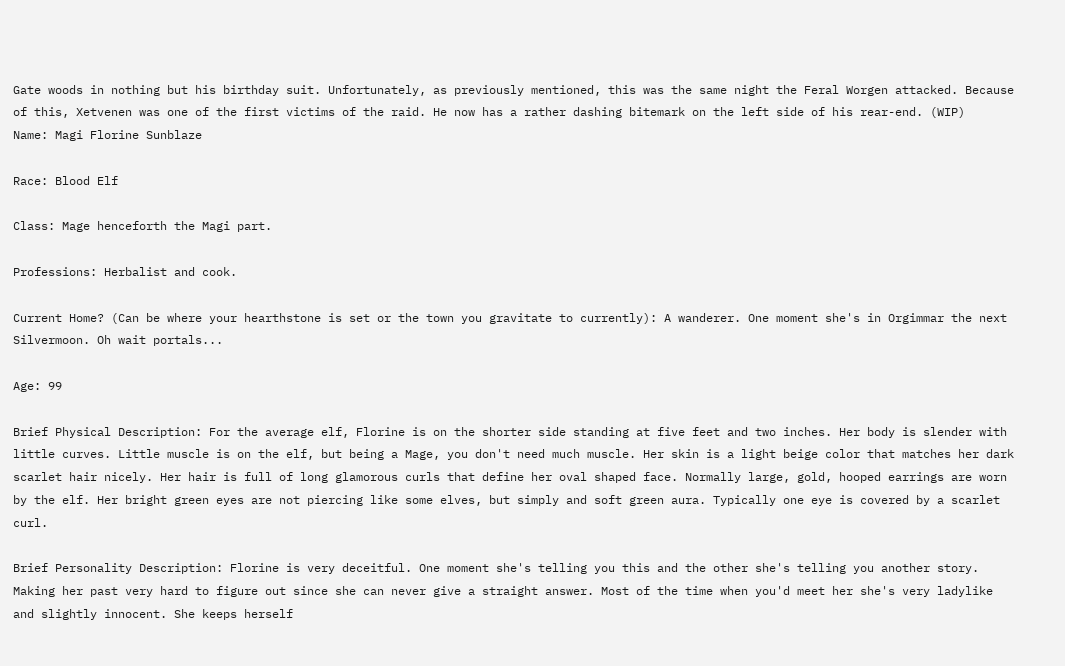Gate woods in nothing but his birthday suit. Unfortunately, as previously mentioned, this was the same night the Feral Worgen attacked. Because of this, Xetvenen was one of the first victims of the raid. He now has a rather dashing bitemark on the left side of his rear-end. (WIP)
Name: Magi Florine Sunblaze

Race: Blood Elf

Class: Mage henceforth the Magi part.

Professions: Herbalist and cook.

Current Home? (Can be where your hearthstone is set or the town you gravitate to currently): A wanderer. One moment she's in Orgimmar the next Silvermoon. Oh wait portals...

Age: 99

Brief Physical Description: For the average elf, Florine is on the shorter side standing at five feet and two inches. Her body is slender with little curves. Little muscle is on the elf, but being a Mage, you don't need much muscle. Her skin is a light beige color that matches her dark scarlet hair nicely. Her hair is full of long glamorous curls that define her oval shaped face. Normally large, gold, hooped earrings are worn by the elf. Her bright green eyes are not piercing like some elves, but simply and soft green aura. Typically one eye is covered by a scarlet curl.

Brief Personality Description: Florine is very deceitful. One moment she's telling you this and the other she's telling you another story. Making her past very hard to figure out since she can never give a straight answer. Most of the time when you'd meet her she's very ladylike and slightly innocent. She keeps herself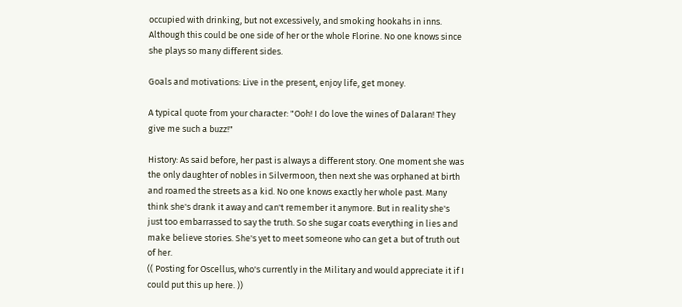occupied with drinking, but not excessively, and smoking hookahs in inns. Although this could be one side of her or the whole Florine. No one knows since she plays so many different sides.

Goals and motivations: Live in the present, enjoy life, get money.

A typical quote from your character: "Ooh! I do love the wines of Dalaran! They give me such a buzz!"

History: As said before, her past is always a different story. One moment she was the only daughter of nobles in Silvermoon, then next she was orphaned at birth and roamed the streets as a kid. No one knows exactly her whole past. Many think she's drank it away and can't remember it anymore. But in reality she's just too embarrassed to say the truth. So she sugar coats everything in lies and make believe stories. She's yet to meet someone who can get a but of truth out of her.
(( Posting for Oscellus, who's currently in the Military and would appreciate it if I could put this up here. ))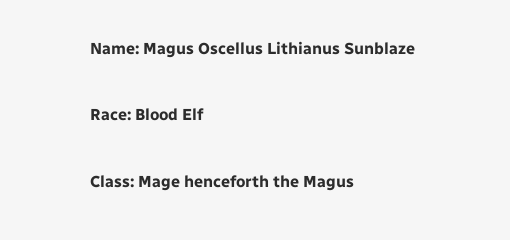Name: Magus Oscellus Lithianus Sunblaze

Race: Blood Elf

Class: Mage henceforth the Magus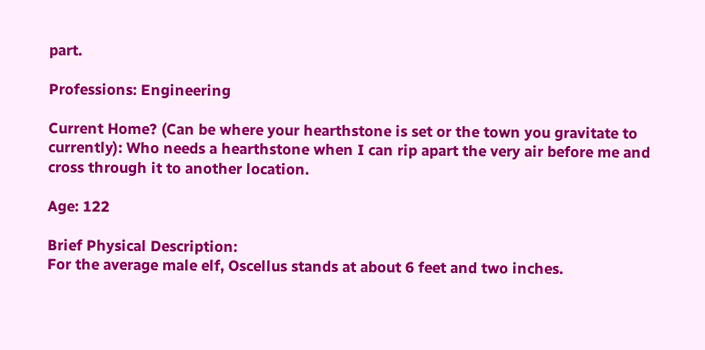part.

Professions: Engineering

Current Home? (Can be where your hearthstone is set or the town you gravitate to currently): Who needs a hearthstone when I can rip apart the very air before me and cross through it to another location.

Age: 122

Brief Physical Description:
For the average male elf, Oscellus stands at about 6 feet and two inches.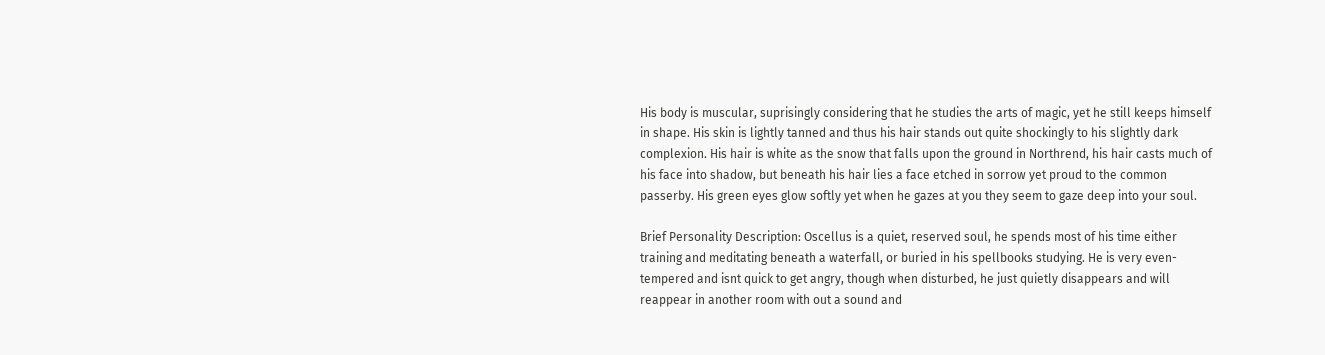His body is muscular, suprisingly considering that he studies the arts of magic, yet he still keeps himself in shape. His skin is lightly tanned and thus his hair stands out quite shockingly to his slightly dark complexion. His hair is white as the snow that falls upon the ground in Northrend, his hair casts much of his face into shadow, but beneath his hair lies a face etched in sorrow yet proud to the common passerby. His green eyes glow softly yet when he gazes at you they seem to gaze deep into your soul.

Brief Personality Description: Oscellus is a quiet, reserved soul, he spends most of his time either training and meditating beneath a waterfall, or buried in his spellbooks studying. He is very even-tempered and isnt quick to get angry, though when disturbed, he just quietly disappears and will reappear in another room with out a sound and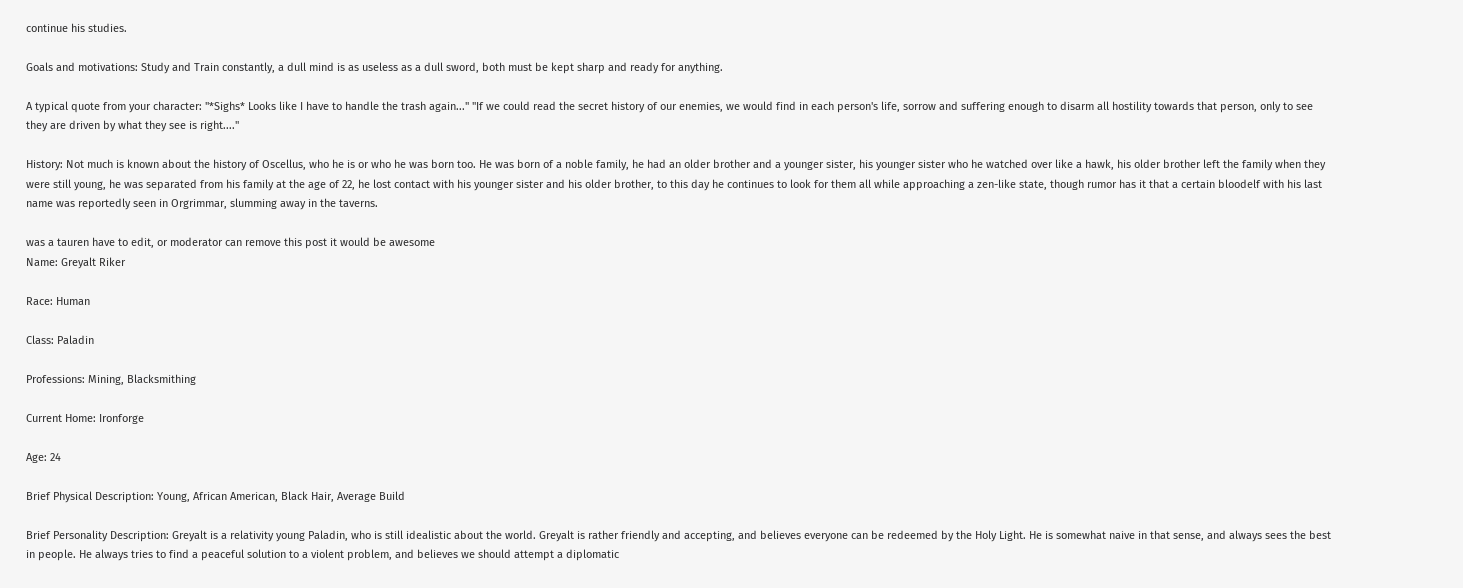continue his studies.

Goals and motivations: Study and Train constantly, a dull mind is as useless as a dull sword, both must be kept sharp and ready for anything.

A typical quote from your character: "*Sighs* Looks like I have to handle the trash again..." "If we could read the secret history of our enemies, we would find in each person's life, sorrow and suffering enough to disarm all hostility towards that person, only to see they are driven by what they see is right...."

History: Not much is known about the history of Oscellus, who he is or who he was born too. He was born of a noble family, he had an older brother and a younger sister, his younger sister who he watched over like a hawk, his older brother left the family when they were still young, he was separated from his family at the age of 22, he lost contact with his younger sister and his older brother, to this day he continues to look for them all while approaching a zen-like state, though rumor has it that a certain bloodelf with his last name was reportedly seen in Orgrimmar, slumming away in the taverns.

was a tauren have to edit, or moderator can remove this post it would be awesome
Name: Greyalt Riker

Race: Human

Class: Paladin

Professions: Mining, Blacksmithing

Current Home: Ironforge

Age: 24

Brief Physical Description: Young, African American, Black Hair, Average Build

Brief Personality Description: Greyalt is a relativity young Paladin, who is still idealistic about the world. Greyalt is rather friendly and accepting, and believes everyone can be redeemed by the Holy Light. He is somewhat naive in that sense, and always sees the best in people. He always tries to find a peaceful solution to a violent problem, and believes we should attempt a diplomatic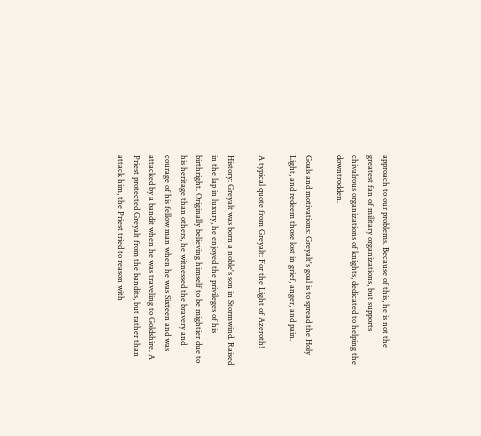approach to our problems. Because of this, he is not the greatest fan of military organizations, but supports chivalrous organizations of knights, dedicated to helping the downtrodden.

Goals and motivations: Greyalt's goal is to spread the Holy Light, and redeem those lost in grief, anger, and pain.

A typical quote from Greyalt: For the Light of Azeroth!

History: Greyalt was born a noble's son in Stormwind. Raised in the lap in luxury, he enjoyed the privileges of his birthright. Originally believing himself to be mightier due to his heritage than others, he witnessed the bravery and courage of his fellow man when he was Sixteen and was attacked by a bandit when he was traveling to Goldshire. A Priest protected Greyalt from the bandits, but rather than attack him, the Priest tried to reason with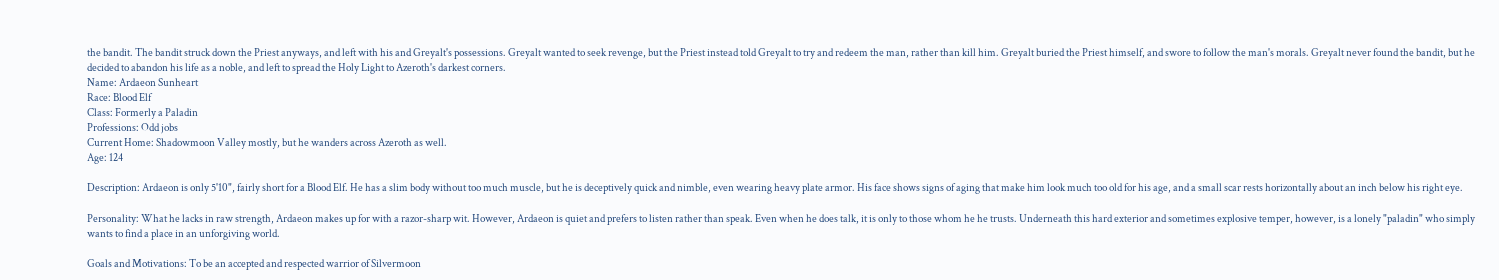the bandit. The bandit struck down the Priest anyways, and left with his and Greyalt's possessions. Greyalt wanted to seek revenge, but the Priest instead told Greyalt to try and redeem the man, rather than kill him. Greyalt buried the Priest himself, and swore to follow the man's morals. Greyalt never found the bandit, but he decided to abandon his life as a noble, and left to spread the Holy Light to Azeroth's darkest corners.
Name: Ardaeon Sunheart
Race: Blood Elf
Class: Formerly a Paladin
Professions: Odd jobs
Current Home: Shadowmoon Valley mostly, but he wanders across Azeroth as well.
Age: 124

Description: Ardaeon is only 5'10", fairly short for a Blood Elf. He has a slim body without too much muscle, but he is deceptively quick and nimble, even wearing heavy plate armor. His face shows signs of aging that make him look much too old for his age, and a small scar rests horizontally about an inch below his right eye.

Personality: What he lacks in raw strength, Ardaeon makes up for with a razor-sharp wit. However, Ardaeon is quiet and prefers to listen rather than speak. Even when he does talk, it is only to those whom he he trusts. Underneath this hard exterior and sometimes explosive temper, however, is a lonely "paladin" who simply wants to find a place in an unforgiving world.

Goals and Motivations: To be an accepted and respected warrior of Silvermoon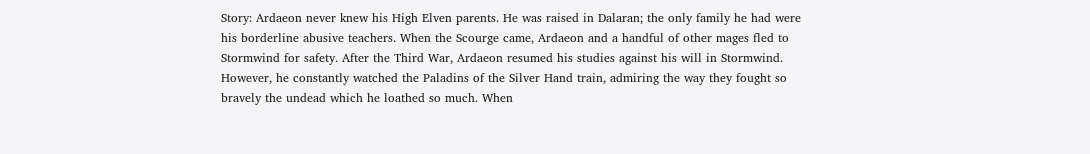Story: Ardaeon never knew his High Elven parents. He was raised in Dalaran; the only family he had were his borderline abusive teachers. When the Scourge came, Ardaeon and a handful of other mages fled to Stormwind for safety. After the Third War, Ardaeon resumed his studies against his will in Stormwind. However, he constantly watched the Paladins of the Silver Hand train, admiring the way they fought so bravely the undead which he loathed so much. When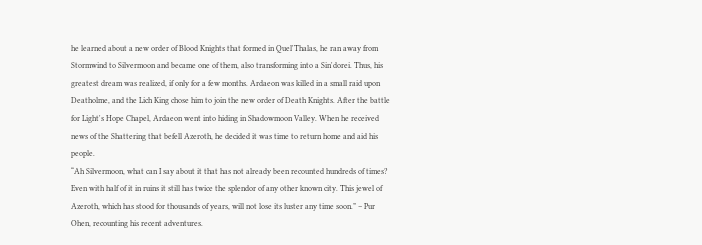he learned about a new order of Blood Knights that formed in Quel'Thalas, he ran away from Stormwind to Silvermoon and became one of them, also transforming into a Sin'dorei. Thus, his greatest dream was realized, if only for a few months. Ardaeon was killed in a small raid upon Deatholme, and the Lich King chose him to join the new order of Death Knights. After the battle for Light's Hope Chapel, Ardaeon went into hiding in Shadowmoon Valley. When he received news of the Shattering that befell Azeroth, he decided it was time to return home and aid his people.
“Ah Silvermoon, what can I say about it that has not already been recounted hundreds of times? Even with half of it in ruins it still has twice the splendor of any other known city. This jewel of Azeroth, which has stood for thousands of years, will not lose its luster any time soon.” – Pur Ohen, recounting his recent adventures.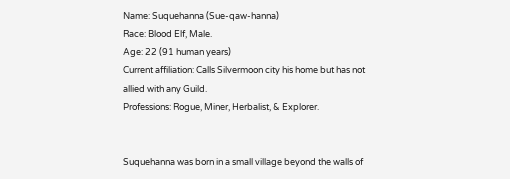Name: Suquehanna (Sue-qaw-hanna)
Race: Blood Elf, Male.
Age: 22 (91 human years)
Current affiliation: Calls Silvermoon city his home but has not allied with any Guild.
Professions: Rogue, Miner, Herbalist, & Explorer.


Suquehanna was born in a small village beyond the walls of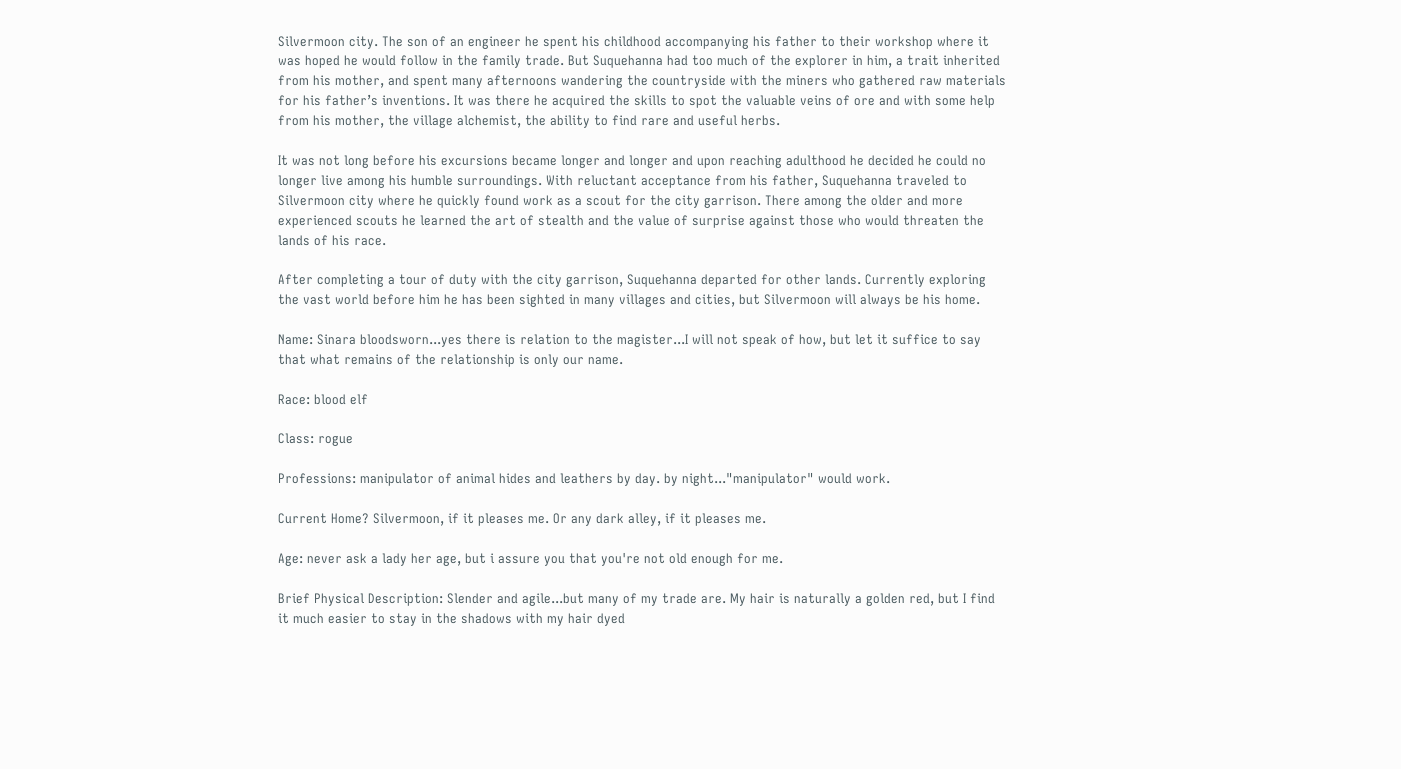Silvermoon city. The son of an engineer he spent his childhood accompanying his father to their workshop where it was hoped he would follow in the family trade. But Suquehanna had too much of the explorer in him, a trait inherited from his mother, and spent many afternoons wandering the countryside with the miners who gathered raw materials for his father’s inventions. It was there he acquired the skills to spot the valuable veins of ore and with some help from his mother, the village alchemist, the ability to find rare and useful herbs.

It was not long before his excursions became longer and longer and upon reaching adulthood he decided he could no longer live among his humble surroundings. With reluctant acceptance from his father, Suquehanna traveled to Silvermoon city where he quickly found work as a scout for the city garrison. There among the older and more experienced scouts he learned the art of stealth and the value of surprise against those who would threaten the lands of his race.

After completing a tour of duty with the city garrison, Suquehanna departed for other lands. Currently exploring the vast world before him he has been sighted in many villages and cities, but Silvermoon will always be his home.

Name: Sinara bloodsworn...yes there is relation to the magister...I will not speak of how, but let it suffice to say that what remains of the relationship is only our name.

Race: blood elf

Class: rogue

Professions: manipulator of animal hides and leathers by day. by night..."manipulator" would work.

Current Home? Silvermoon, if it pleases me. Or any dark alley, if it pleases me.

Age: never ask a lady her age, but i assure you that you're not old enough for me.

Brief Physical Description: Slender and agile...but many of my trade are. My hair is naturally a golden red, but I find it much easier to stay in the shadows with my hair dyed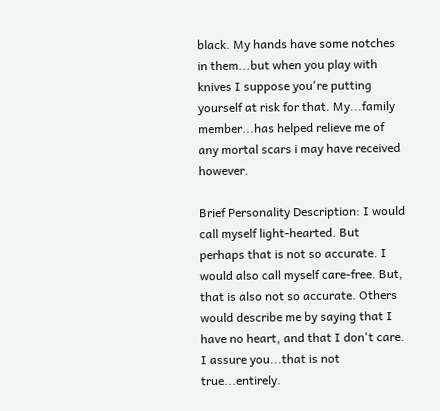black. My hands have some notches in them...but when you play with knives I suppose you're putting yourself at risk for that. My...family member...has helped relieve me of any mortal scars i may have received however.

Brief Personality Description: I would call myself light-hearted. But perhaps that is not so accurate. I would also call myself care-free. But, that is also not so accurate. Others would describe me by saying that I have no heart, and that I don't care. I assure you...that is not true...entirely.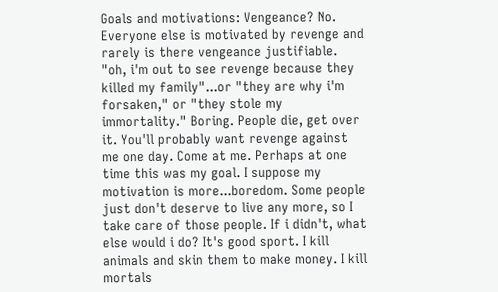Goals and motivations: Vengeance? No. Everyone else is motivated by revenge and rarely is there vengeance justifiable. "oh, i'm out to see revenge because they killed my family"...or "they are why i'm forsaken," or "they stole my immortality." Boring. People die, get over it. You'll probably want revenge against me one day. Come at me. Perhaps at one time this was my goal. I suppose my motivation is more...boredom. Some people just don't deserve to live any more, so I take care of those people. If i didn't, what else would i do? It's good sport. I kill animals and skin them to make money. I kill mortals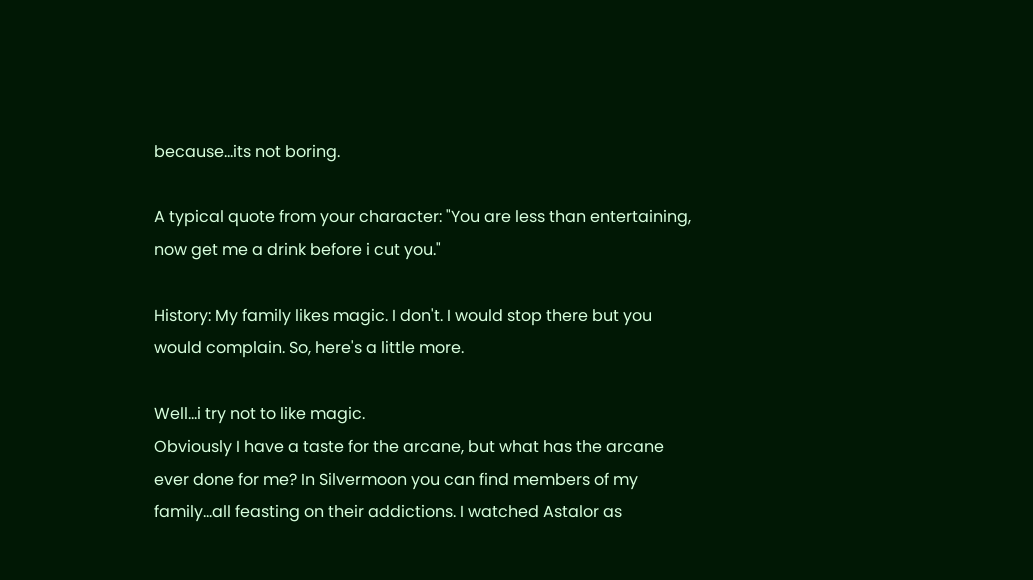because...its not boring.

A typical quote from your character: "You are less than entertaining, now get me a drink before i cut you."

History: My family likes magic. I don't. I would stop there but you would complain. So, here's a little more.

Well...i try not to like magic.
Obviously I have a taste for the arcane, but what has the arcane ever done for me? In Silvermoon you can find members of my family...all feasting on their addictions. I watched Astalor as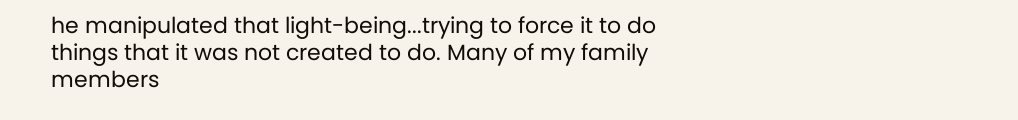he manipulated that light-being...trying to force it to do things that it was not created to do. Many of my family members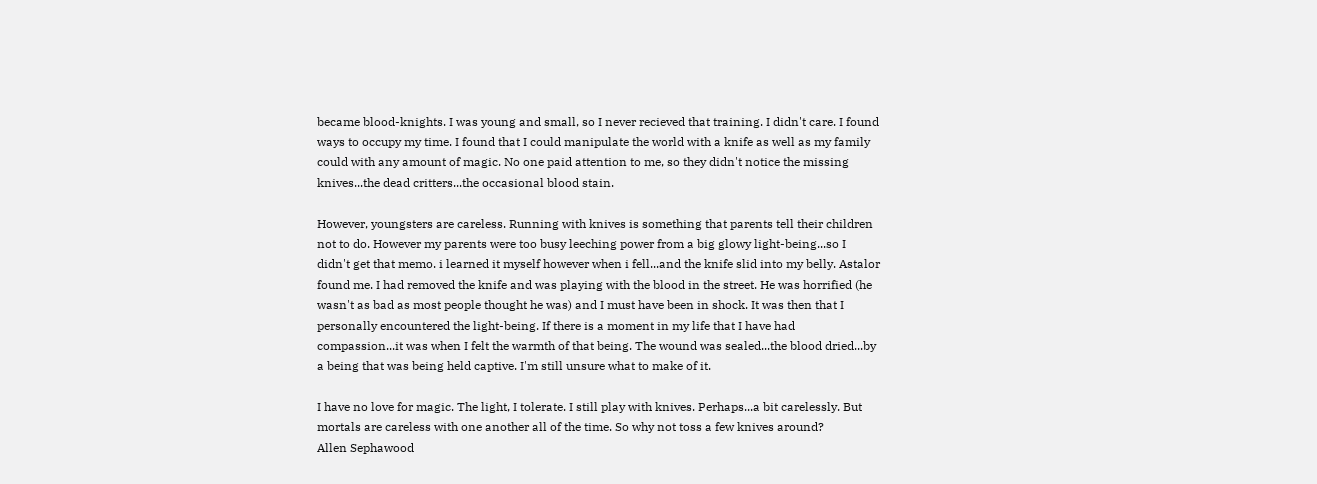became blood-knights. I was young and small, so I never recieved that training. I didn't care. I found ways to occupy my time. I found that I could manipulate the world with a knife as well as my family could with any amount of magic. No one paid attention to me, so they didn't notice the missing knives...the dead critters...the occasional blood stain.

However, youngsters are careless. Running with knives is something that parents tell their children not to do. However my parents were too busy leeching power from a big glowy light-being...so I didn't get that memo. i learned it myself however when i fell...and the knife slid into my belly. Astalor found me. I had removed the knife and was playing with the blood in the street. He was horrified (he wasn't as bad as most people thought he was) and I must have been in shock. It was then that I personally encountered the light-being. If there is a moment in my life that I have had compassion...it was when I felt the warmth of that being. The wound was sealed...the blood dried...by a being that was being held captive. I'm still unsure what to make of it.

I have no love for magic. The light, I tolerate. I still play with knives. Perhaps...a bit carelessly. But mortals are careless with one another all of the time. So why not toss a few knives around?
Allen Sephawood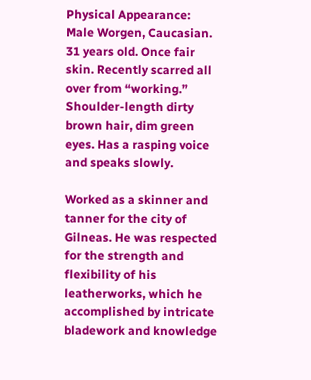Physical Appearance:
Male Worgen, Caucasian. 31 years old. Once fair skin. Recently scarred all over from “working.” Shoulder-length dirty brown hair, dim green eyes. Has a rasping voice and speaks slowly.

Worked as a skinner and tanner for the city of Gilneas. He was respected for the strength and flexibility of his leatherworks, which he accomplished by intricate bladework and knowledge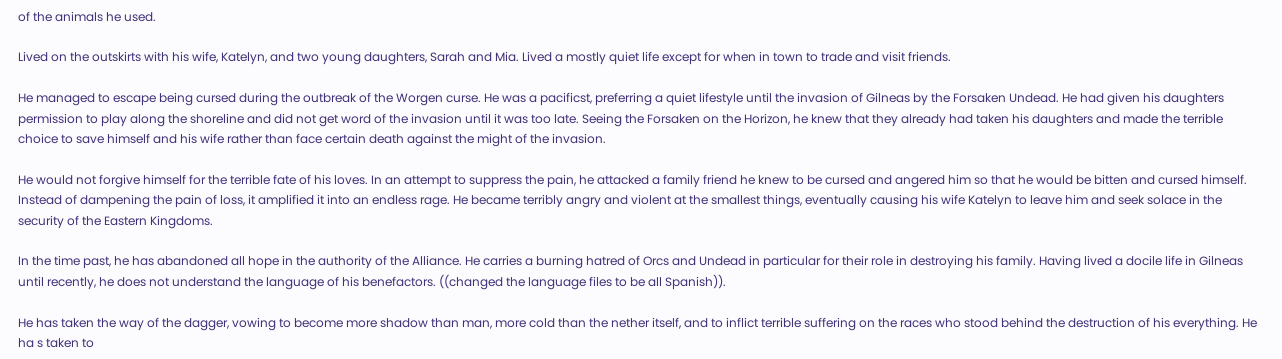of the animals he used.

Lived on the outskirts with his wife, Katelyn, and two young daughters, Sarah and Mia. Lived a mostly quiet life except for when in town to trade and visit friends.

He managed to escape being cursed during the outbreak of the Worgen curse. He was a pacificst, preferring a quiet lifestyle until the invasion of Gilneas by the Forsaken Undead. He had given his daughters permission to play along the shoreline and did not get word of the invasion until it was too late. Seeing the Forsaken on the Horizon, he knew that they already had taken his daughters and made the terrible choice to save himself and his wife rather than face certain death against the might of the invasion.

He would not forgive himself for the terrible fate of his loves. In an attempt to suppress the pain, he attacked a family friend he knew to be cursed and angered him so that he would be bitten and cursed himself. Instead of dampening the pain of loss, it amplified it into an endless rage. He became terribly angry and violent at the smallest things, eventually causing his wife Katelyn to leave him and seek solace in the security of the Eastern Kingdoms.

In the time past, he has abandoned all hope in the authority of the Alliance. He carries a burning hatred of Orcs and Undead in particular for their role in destroying his family. Having lived a docile life in Gilneas until recently, he does not understand the language of his benefactors. ((changed the language files to be all Spanish)).

He has taken the way of the dagger, vowing to become more shadow than man, more cold than the nether itself, and to inflict terrible suffering on the races who stood behind the destruction of his everything. He ha s taken to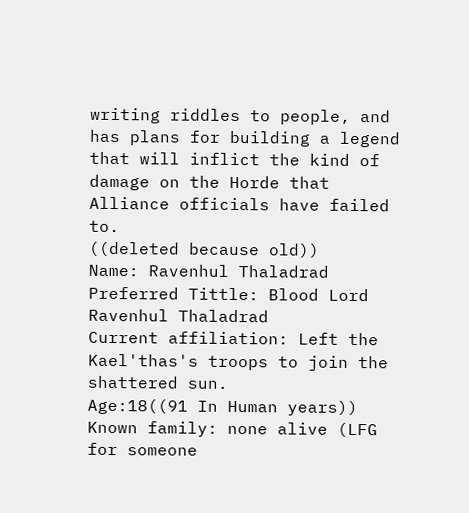writing riddles to people, and has plans for building a legend that will inflict the kind of damage on the Horde that Alliance officials have failed to.
((deleted because old))
Name: Ravenhul Thaladrad
Preferred Tittle: Blood Lord Ravenhul Thaladrad
Current affiliation: Left the Kael'thas's troops to join the shattered sun.
Age:18((91 In Human years))
Known family: none alive (LFG for someone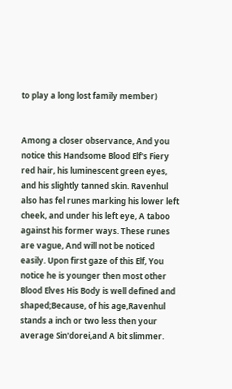to play a long lost family member)


Among a closer observance, And you notice this Handsome Blood Elf's Fiery red hair, his luminescent green eyes, and his slightly tanned skin. Ravenhul also has fel runes marking his lower left cheek, and under his left eye, A taboo against his former ways. These runes are vague, And will not be noticed easily. Upon first gaze of this Elf, You notice he is younger then most other Blood Elves His Body is well defined and shaped;Because, of his age,Ravenhul stands a inch or two less then your average Sin'dorei,and A bit slimmer.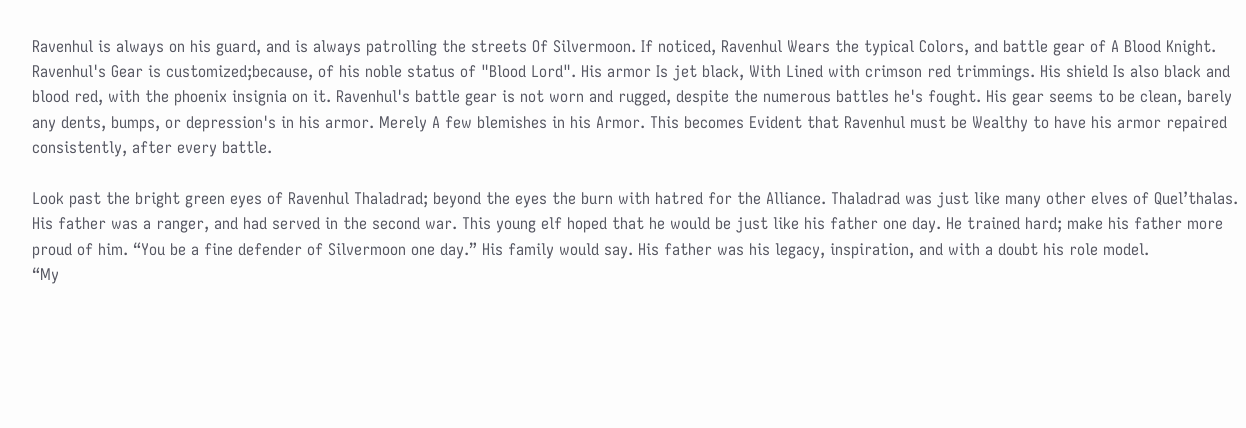Ravenhul is always on his guard, and is always patrolling the streets Of Silvermoon. If noticed, Ravenhul Wears the typical Colors, and battle gear of A Blood Knight. Ravenhul's Gear is customized;because, of his noble status of "Blood Lord". His armor Is jet black, With Lined with crimson red trimmings. His shield Is also black and blood red, with the phoenix insignia on it. Ravenhul's battle gear is not worn and rugged, despite the numerous battles he's fought. His gear seems to be clean, barely any dents, bumps, or depression's in his armor. Merely A few blemishes in his Armor. This becomes Evident that Ravenhul must be Wealthy to have his armor repaired consistently, after every battle.

Look past the bright green eyes of Ravenhul Thaladrad; beyond the eyes the burn with hatred for the Alliance. Thaladrad was just like many other elves of Quel’thalas. His father was a ranger, and had served in the second war. This young elf hoped that he would be just like his father one day. He trained hard; make his father more proud of him. “You be a fine defender of Silvermoon one day.” His family would say. His father was his legacy, inspiration, and with a doubt his role model.
“My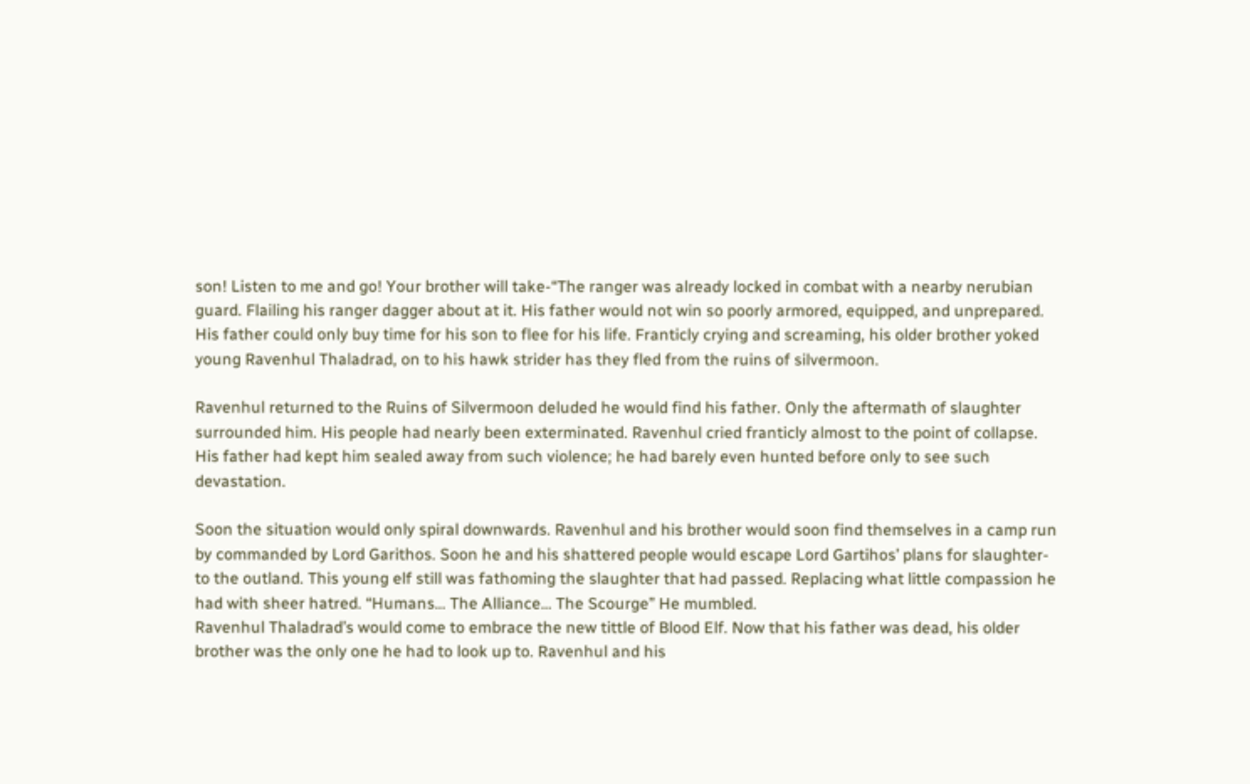son! Listen to me and go! Your brother will take-“The ranger was already locked in combat with a nearby nerubian guard. Flailing his ranger dagger about at it. His father would not win so poorly armored, equipped, and unprepared. His father could only buy time for his son to flee for his life. Franticly crying and screaming, his older brother yoked young Ravenhul Thaladrad, on to his hawk strider has they fled from the ruins of silvermoon.

Ravenhul returned to the Ruins of Silvermoon deluded he would find his father. Only the aftermath of slaughter surrounded him. His people had nearly been exterminated. Ravenhul cried franticly almost to the point of collapse. His father had kept him sealed away from such violence; he had barely even hunted before only to see such devastation.

Soon the situation would only spiral downwards. Ravenhul and his brother would soon find themselves in a camp run by commanded by Lord Garithos. Soon he and his shattered people would escape Lord Gartihos’ plans for slaughter- to the outland. This young elf still was fathoming the slaughter that had passed. Replacing what little compassion he had with sheer hatred. “Humans… The Alliance… The Scourge” He mumbled.
Ravenhul Thaladrad’s would come to embrace the new tittle of Blood Elf. Now that his father was dead, his older brother was the only one he had to look up to. Ravenhul and his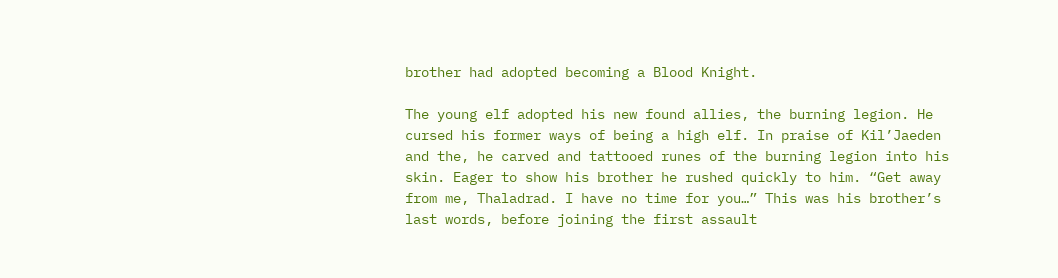brother had adopted becoming a Blood Knight.

The young elf adopted his new found allies, the burning legion. He cursed his former ways of being a high elf. In praise of Kil’Jaeden and the, he carved and tattooed runes of the burning legion into his skin. Eager to show his brother he rushed quickly to him. “Get away from me, Thaladrad. I have no time for you…” This was his brother’s last words, before joining the first assault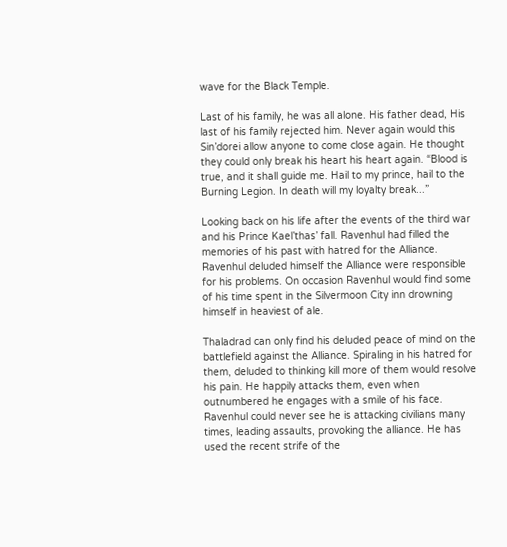wave for the Black Temple.

Last of his family, he was all alone. His father dead, His last of his family rejected him. Never again would this Sin’dorei allow anyone to come close again. He thought they could only break his heart his heart again. “Blood is true, and it shall guide me. Hail to my prince, hail to the Burning Legion. In death will my loyalty break...”

Looking back on his life after the events of the third war and his Prince Kael’thas’ fall. Ravenhul had filled the memories of his past with hatred for the Alliance. Ravenhul deluded himself the Alliance were responsible for his problems. On occasion Ravenhul would find some of his time spent in the Silvermoon City inn drowning himself in heaviest of ale.

Thaladrad can only find his deluded peace of mind on the battlefield against the Alliance. Spiraling in his hatred for them, deluded to thinking kill more of them would resolve his pain. He happily attacks them, even when outnumbered he engages with a smile of his face. Ravenhul could never see he is attacking civilians many times, leading assaults, provoking the alliance. He has used the recent strife of the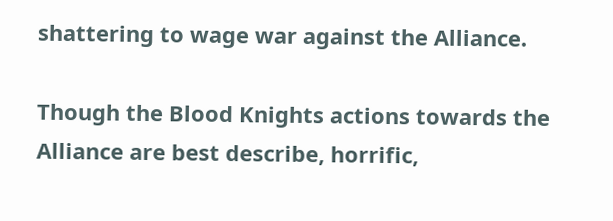shattering to wage war against the Alliance.

Though the Blood Knights actions towards the Alliance are best describe, horrific,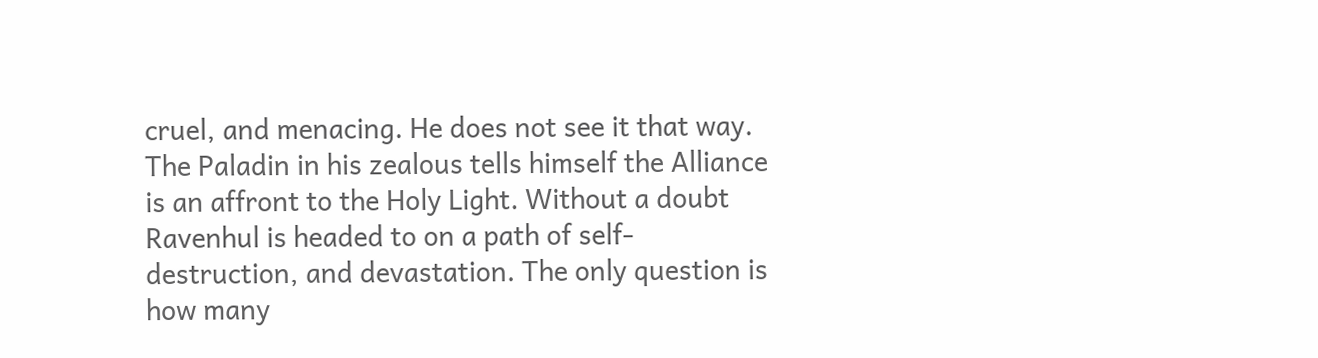cruel, and menacing. He does not see it that way. The Paladin in his zealous tells himself the Alliance is an affront to the Holy Light. Without a doubt Ravenhul is headed to on a path of self-destruction, and devastation. The only question is how many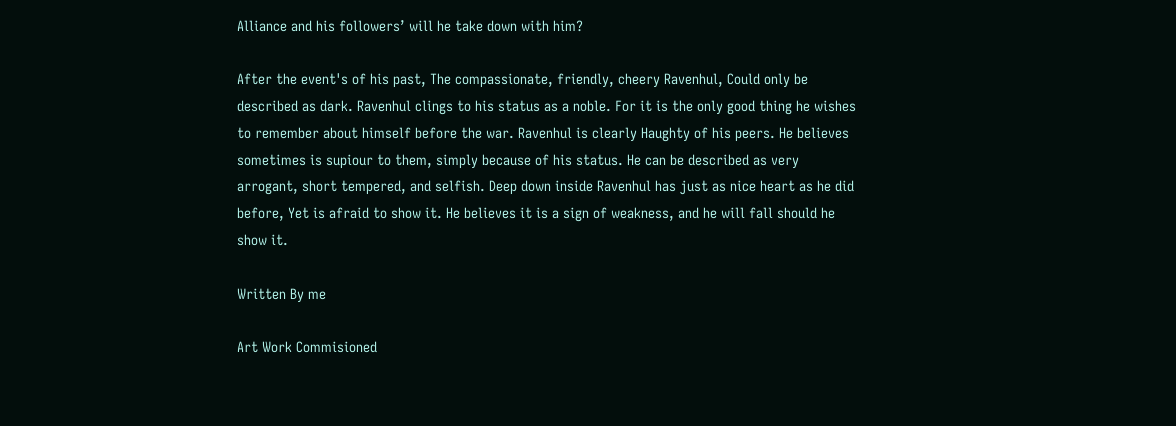Alliance and his followers’ will he take down with him?

After the event's of his past, The compassionate, friendly, cheery Ravenhul, Could only be described as dark. Ravenhul clings to his status as a noble. For it is the only good thing he wishes to remember about himself before the war. Ravenhul is clearly Haughty of his peers. He believes sometimes is supiour to them, simply because of his status. He can be described as very arrogant, short tempered, and selfish. Deep down inside Ravenhul has just as nice heart as he did before, Yet is afraid to show it. He believes it is a sign of weakness, and he will fall should he show it.

Written By me

Art Work Commisioned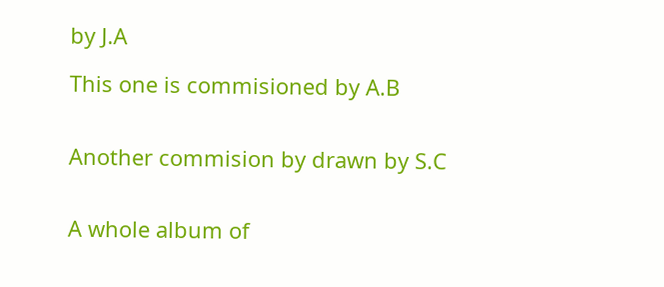by J.A

This one is commisioned by A.B


Another commision by drawn by S.C


A whole album of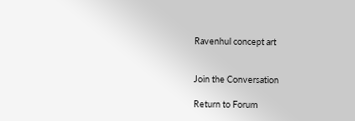Ravenhul concept art


Join the Conversation

Return to Forum